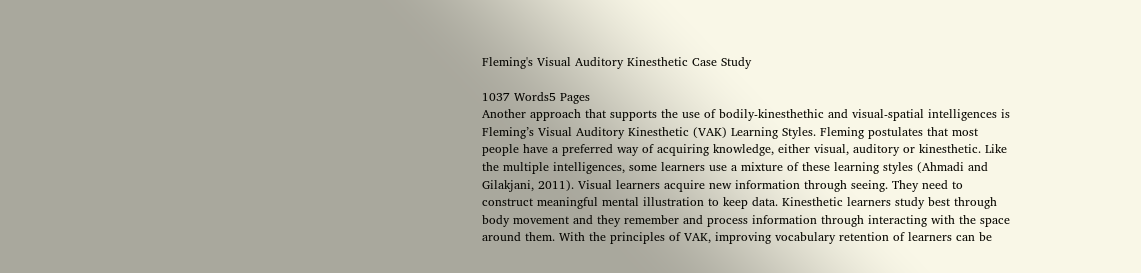Fleming's Visual Auditory Kinesthetic Case Study

1037 Words5 Pages
Another approach that supports the use of bodily-kinesthethic and visual-spatial intelligences is Fleming’s Visual Auditory Kinesthetic (VAK) Learning Styles. Fleming postulates that most people have a preferred way of acquiring knowledge, either visual, auditory or kinesthetic. Like the multiple intelligences, some learners use a mixture of these learning styles (Ahmadi and Gilakjani, 2011). Visual learners acquire new information through seeing. They need to construct meaningful mental illustration to keep data. Kinesthetic learners study best through body movement and they remember and process information through interacting with the space around them. With the principles of VAK, improving vocabulary retention of learners can be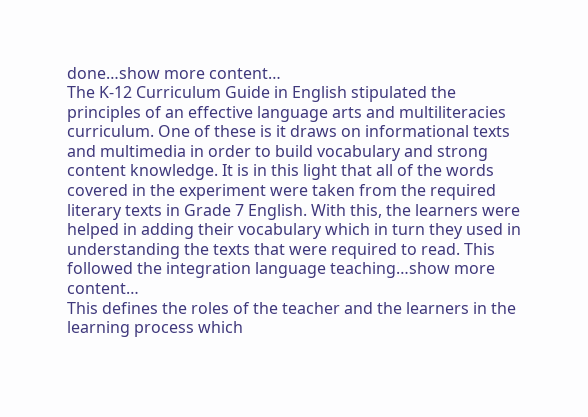done…show more content…
The K-12 Curriculum Guide in English stipulated the principles of an effective language arts and multiliteracies curriculum. One of these is it draws on informational texts and multimedia in order to build vocabulary and strong content knowledge. It is in this light that all of the words covered in the experiment were taken from the required literary texts in Grade 7 English. With this, the learners were helped in adding their vocabulary which in turn they used in understanding the texts that were required to read. This followed the integration language teaching…show more content…
This defines the roles of the teacher and the learners in the learning process which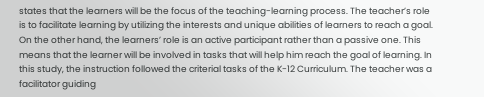states that the learners will be the focus of the teaching-learning process. The teacher’s role is to facilitate learning by utilizing the interests and unique abilities of learners to reach a goal. On the other hand, the learners’ role is an active participant rather than a passive one. This means that the learner will be involved in tasks that will help him reach the goal of learning. In this study, the instruction followed the criterial tasks of the K-12 Curriculum. The teacher was a facilitator guiding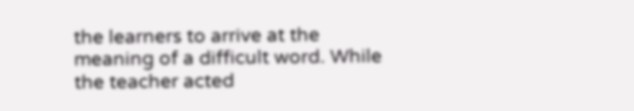the learners to arrive at the meaning of a difficult word. While the teacher acted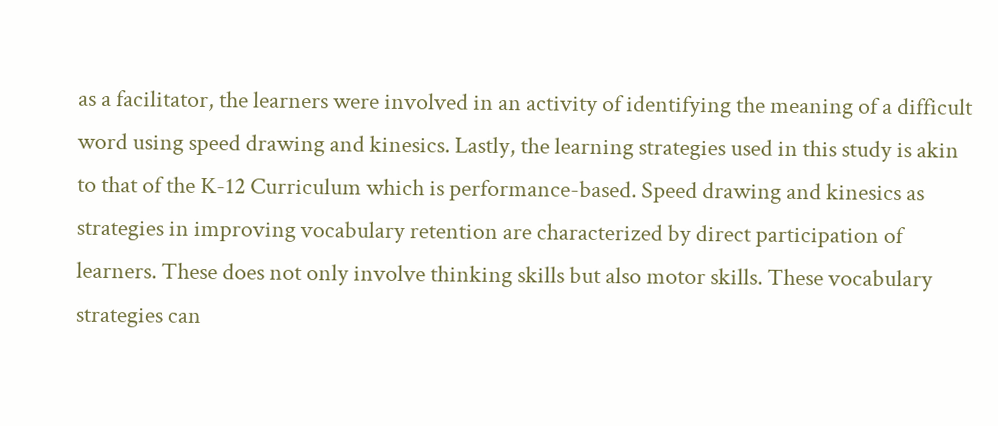as a facilitator, the learners were involved in an activity of identifying the meaning of a difficult word using speed drawing and kinesics. Lastly, the learning strategies used in this study is akin to that of the K-12 Curriculum which is performance-based. Speed drawing and kinesics as strategies in improving vocabulary retention are characterized by direct participation of learners. These does not only involve thinking skills but also motor skills. These vocabulary strategies can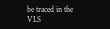be traced in the VLS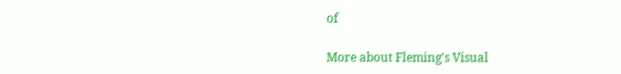of

More about Fleming's Visual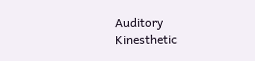Auditory Kinesthetic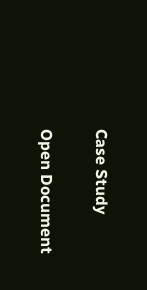Case Study

Open Document